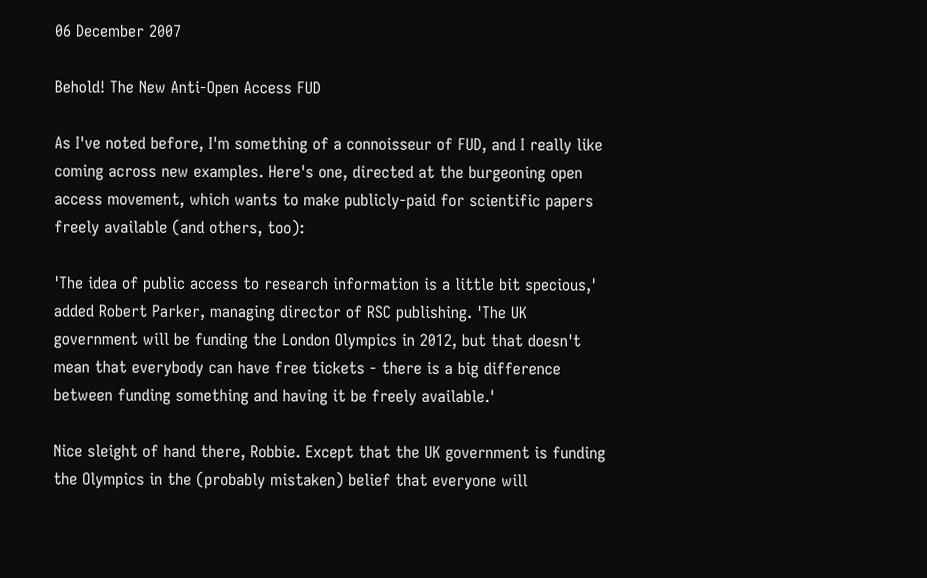06 December 2007

Behold! The New Anti-Open Access FUD

As I've noted before, I'm something of a connoisseur of FUD, and I really like coming across new examples. Here's one, directed at the burgeoning open access movement, which wants to make publicly-paid for scientific papers freely available (and others, too):

'The idea of public access to research information is a little bit specious,' added Robert Parker, managing director of RSC publishing. 'The UK government will be funding the London Olympics in 2012, but that doesn't mean that everybody can have free tickets - there is a big difference between funding something and having it be freely available.'

Nice sleight of hand there, Robbie. Except that the UK government is funding the Olympics in the (probably mistaken) belief that everyone will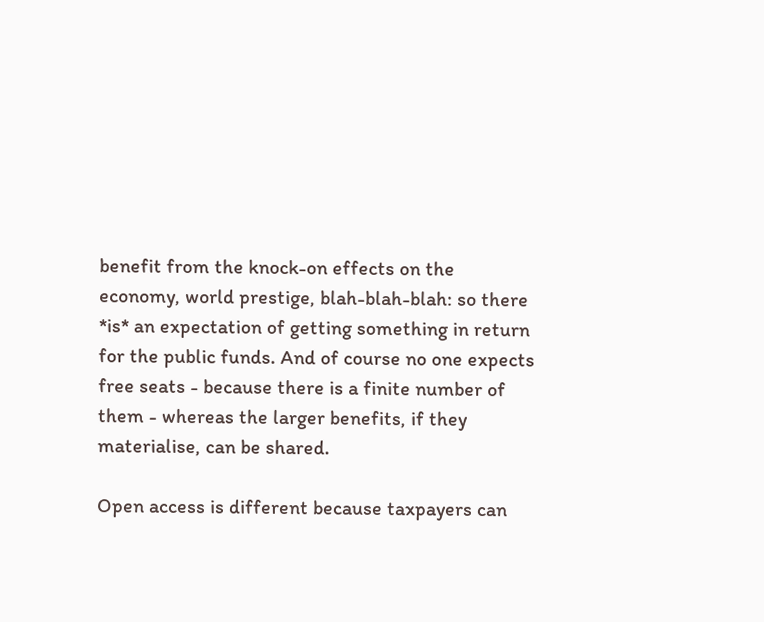benefit from the knock-on effects on the economy, world prestige, blah-blah-blah: so there *is* an expectation of getting something in return for the public funds. And of course no one expects free seats - because there is a finite number of them - whereas the larger benefits, if they materialise, can be shared.

Open access is different because taxpayers can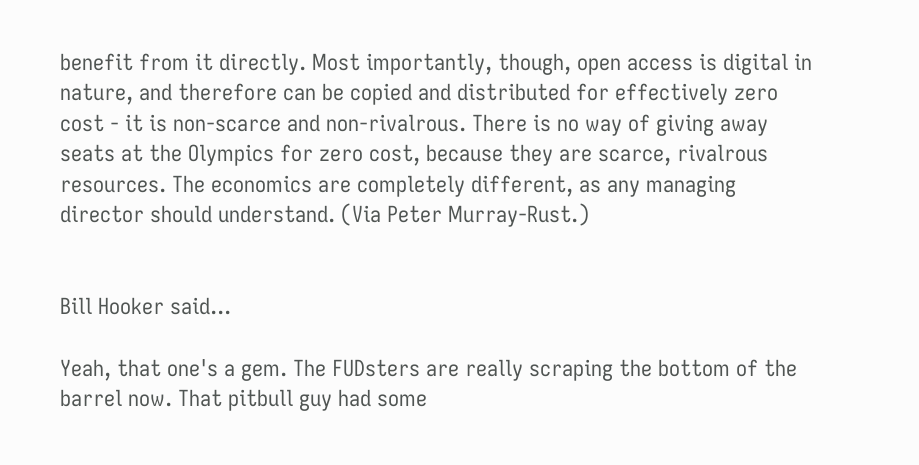benefit from it directly. Most importantly, though, open access is digital in nature, and therefore can be copied and distributed for effectively zero cost - it is non-scarce and non-rivalrous. There is no way of giving away seats at the Olympics for zero cost, because they are scarce, rivalrous resources. The economics are completely different, as any managing director should understand. (Via Peter Murray-Rust.)


Bill Hooker said...

Yeah, that one's a gem. The FUDsters are really scraping the bottom of the barrel now. That pitbull guy had some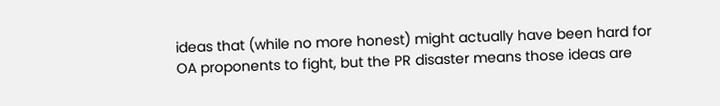ideas that (while no more honest) might actually have been hard for OA proponents to fight, but the PR disaster means those ideas are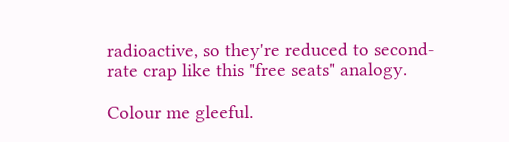radioactive, so they're reduced to second-rate crap like this "free seats" analogy.

Colour me gleeful.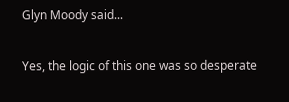Glyn Moody said...

Yes, the logic of this one was so desperate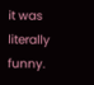it was literally funny.